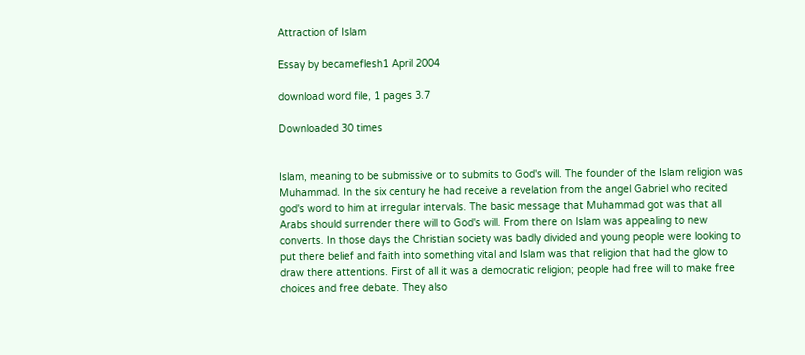Attraction of Islam

Essay by becameflesh1 April 2004

download word file, 1 pages 3.7

Downloaded 30 times


Islam, meaning to be submissive or to submits to God's will. The founder of the Islam religion was Muhammad. In the six century he had receive a revelation from the angel Gabriel who recited god's word to him at irregular intervals. The basic message that Muhammad got was that all Arabs should surrender there will to God's will. From there on Islam was appealing to new converts. In those days the Christian society was badly divided and young people were looking to put there belief and faith into something vital and Islam was that religion that had the glow to draw there attentions. First of all it was a democratic religion; people had free will to make free choices and free debate. They also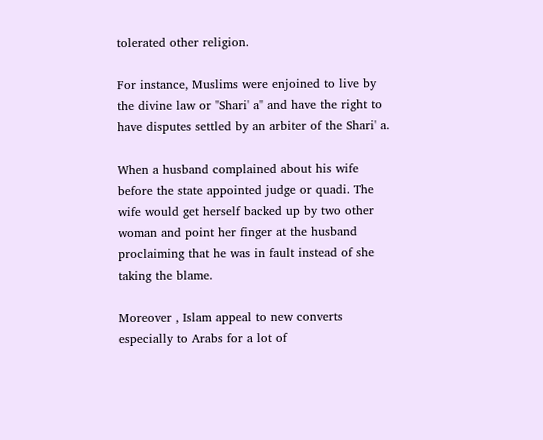tolerated other religion.

For instance, Muslims were enjoined to live by the divine law or "Shari' a" and have the right to have disputes settled by an arbiter of the Shari' a.

When a husband complained about his wife before the state appointed judge or quadi. The wife would get herself backed up by two other woman and point her finger at the husband proclaiming that he was in fault instead of she taking the blame.

Moreover , Islam appeal to new converts especially to Arabs for a lot of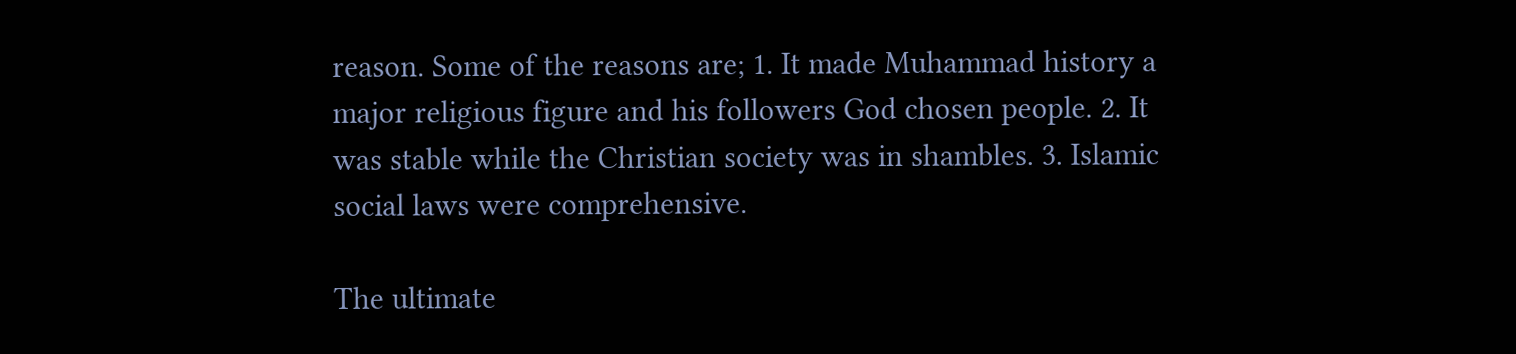reason. Some of the reasons are; 1. It made Muhammad history a major religious figure and his followers God chosen people. 2. It was stable while the Christian society was in shambles. 3. Islamic social laws were comprehensive.

The ultimate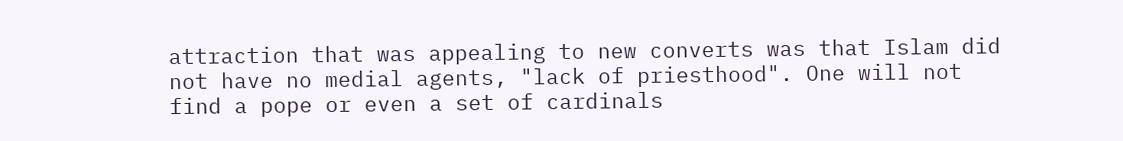attraction that was appealing to new converts was that Islam did not have no medial agents, "lack of priesthood". One will not find a pope or even a set of cardinals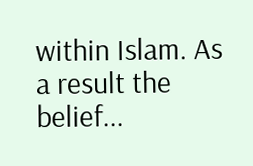within Islam. As a result the belief...